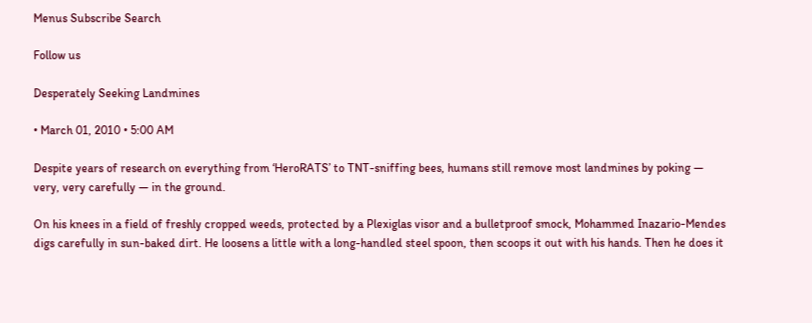Menus Subscribe Search

Follow us

Desperately Seeking Landmines

• March 01, 2010 • 5:00 AM

Despite years of research on everything from ‘HeroRATS’ to TNT-sniffing bees, humans still remove most landmines by poking — very, very carefully — in the ground.

On his knees in a field of freshly cropped weeds, protected by a Plexiglas visor and a bulletproof smock, Mohammed Inazario-Mendes digs carefully in sun-baked dirt. He loosens a little with a long-handled steel spoon, then scoops it out with his hands. Then he does it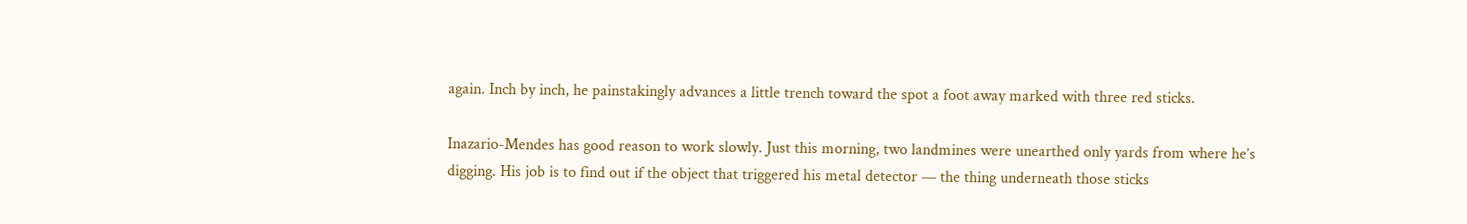again. Inch by inch, he painstakingly advances a little trench toward the spot a foot away marked with three red sticks.

Inazario-Mendes has good reason to work slowly. Just this morning, two landmines were unearthed only yards from where he’s digging. His job is to find out if the object that triggered his metal detector — the thing underneath those sticks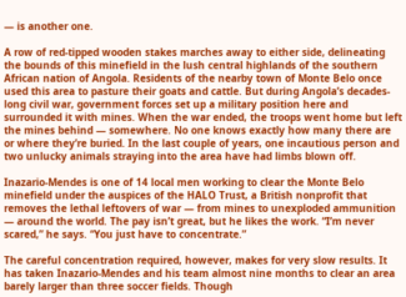— is another one.

A row of red-tipped wooden stakes marches away to either side, delineating the bounds of this minefield in the lush central highlands of the southern African nation of Angola. Residents of the nearby town of Monte Belo once used this area to pasture their goats and cattle. But during Angola’s decades-long civil war, government forces set up a military position here and surrounded it with mines. When the war ended, the troops went home but left the mines behind — somewhere. No one knows exactly how many there are or where they’re buried. In the last couple of years, one incautious person and two unlucky animals straying into the area have had limbs blown off.

Inazario-Mendes is one of 14 local men working to clear the Monte Belo minefield under the auspices of the HALO Trust, a British nonprofit that removes the lethal leftovers of war — from mines to unexploded ammunition — around the world. The pay isn’t great, but he likes the work. “I’m never scared,” he says. “You just have to concentrate.”

The careful concentration required, however, makes for very slow results. It has taken Inazario-Mendes and his team almost nine months to clear an area barely larger than three soccer fields. Though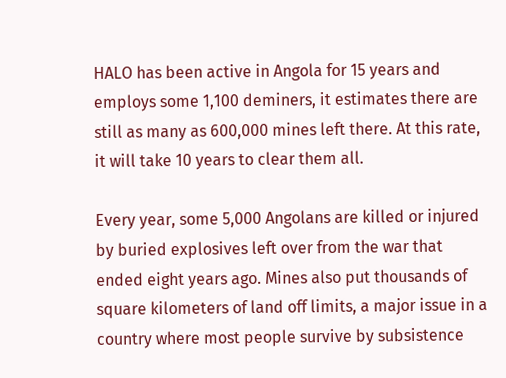HALO has been active in Angola for 15 years and employs some 1,100 deminers, it estimates there are still as many as 600,000 mines left there. At this rate, it will take 10 years to clear them all.

Every year, some 5,000 Angolans are killed or injured by buried explosives left over from the war that ended eight years ago. Mines also put thousands of square kilometers of land off limits, a major issue in a country where most people survive by subsistence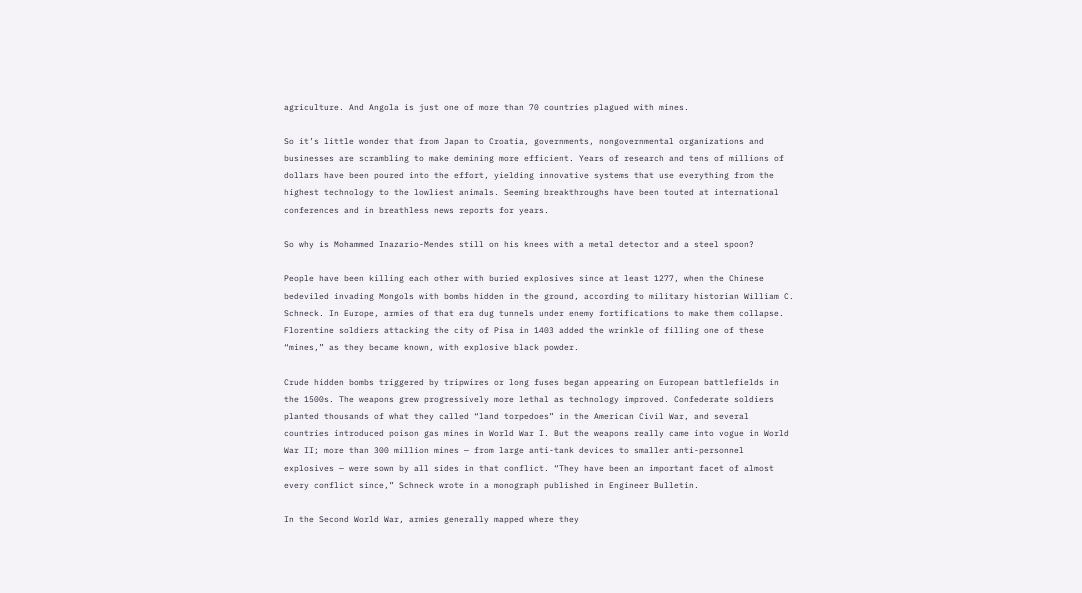agriculture. And Angola is just one of more than 70 countries plagued with mines.

So it’s little wonder that from Japan to Croatia, governments, nongovernmental organizations and businesses are scrambling to make demining more efficient. Years of research and tens of millions of dollars have been poured into the effort, yielding innovative systems that use everything from the highest technology to the lowliest animals. Seeming breakthroughs have been touted at international conferences and in breathless news reports for years.

So why is Mohammed Inazario-Mendes still on his knees with a metal detector and a steel spoon?

People have been killing each other with buried explosives since at least 1277, when the Chinese bedeviled invading Mongols with bombs hidden in the ground, according to military historian William C. Schneck. In Europe, armies of that era dug tunnels under enemy fortifications to make them collapse. Florentine soldiers attacking the city of Pisa in 1403 added the wrinkle of filling one of these “mines,” as they became known, with explosive black powder.

Crude hidden bombs triggered by tripwires or long fuses began appearing on European battlefields in the 1500s. The weapons grew progressively more lethal as technology improved. Confederate soldiers planted thousands of what they called “land torpedoes” in the American Civil War, and several countries introduced poison gas mines in World War I. But the weapons really came into vogue in World War II; more than 300 million mines — from large anti-tank devices to smaller anti-personnel explosives — were sown by all sides in that conflict. “They have been an important facet of almost every conflict since,” Schneck wrote in a monograph published in Engineer Bulletin.

In the Second World War, armies generally mapped where they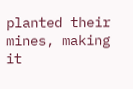planted their mines, making it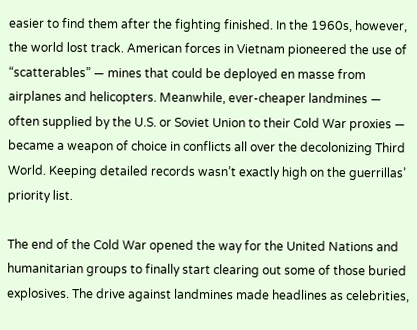easier to find them after the fighting finished. In the 1960s, however, the world lost track. American forces in Vietnam pioneered the use of “scatterables” — mines that could be deployed en masse from airplanes and helicopters. Meanwhile, ever-cheaper landmines — often supplied by the U.S. or Soviet Union to their Cold War proxies — became a weapon of choice in conflicts all over the decolonizing Third World. Keeping detailed records wasn’t exactly high on the guerrillas’ priority list.

The end of the Cold War opened the way for the United Nations and humanitarian groups to finally start clearing out some of those buried explosives. The drive against landmines made headlines as celebrities,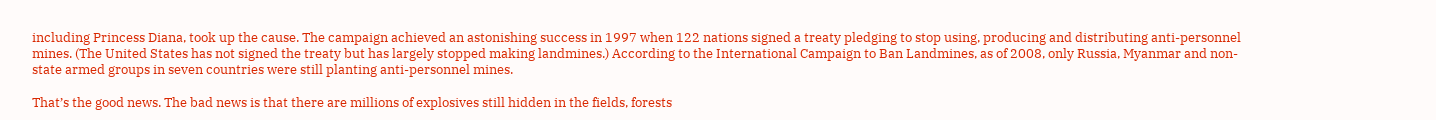including Princess Diana, took up the cause. The campaign achieved an astonishing success in 1997 when 122 nations signed a treaty pledging to stop using, producing and distributing anti-personnel mines. (The United States has not signed the treaty but has largely stopped making landmines.) According to the International Campaign to Ban Landmines, as of 2008, only Russia, Myanmar and non-state armed groups in seven countries were still planting anti-personnel mines.

That’s the good news. The bad news is that there are millions of explosives still hidden in the fields, forests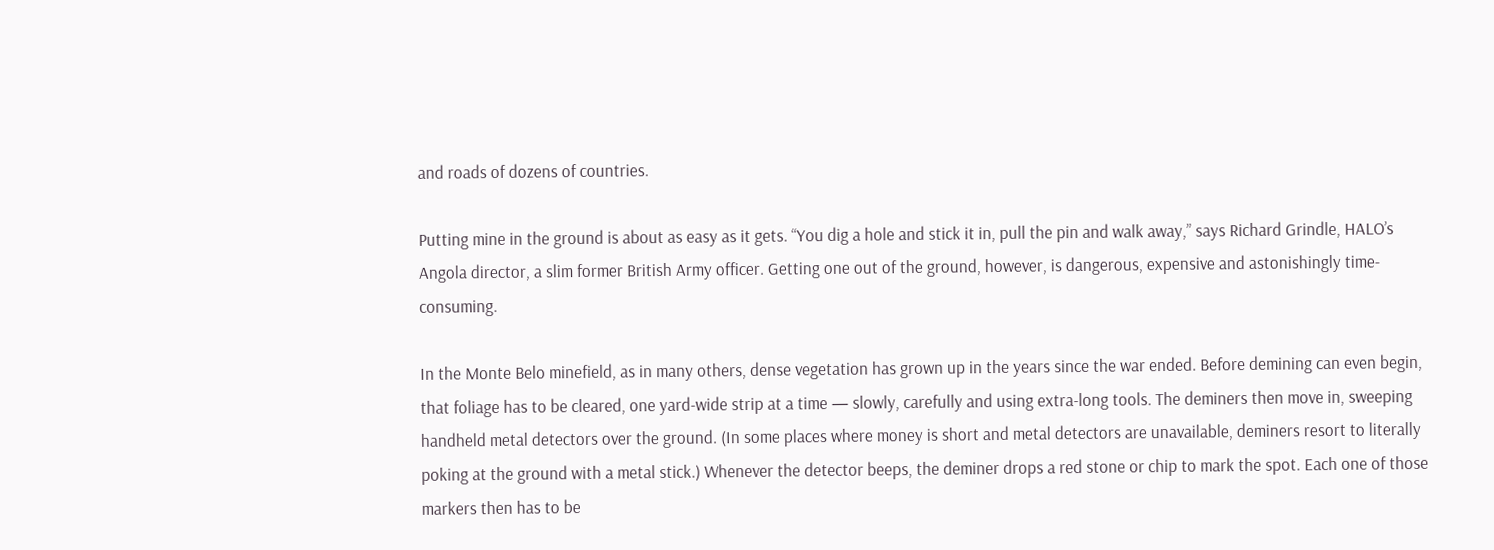and roads of dozens of countries.

Putting mine in the ground is about as easy as it gets. “You dig a hole and stick it in, pull the pin and walk away,” says Richard Grindle, HALO’s Angola director, a slim former British Army officer. Getting one out of the ground, however, is dangerous, expensive and astonishingly time-consuming.

In the Monte Belo minefield, as in many others, dense vegetation has grown up in the years since the war ended. Before demining can even begin, that foliage has to be cleared, one yard-wide strip at a time — slowly, carefully and using extra-long tools. The deminers then move in, sweeping handheld metal detectors over the ground. (In some places where money is short and metal detectors are unavailable, deminers resort to literally poking at the ground with a metal stick.) Whenever the detector beeps, the deminer drops a red stone or chip to mark the spot. Each one of those markers then has to be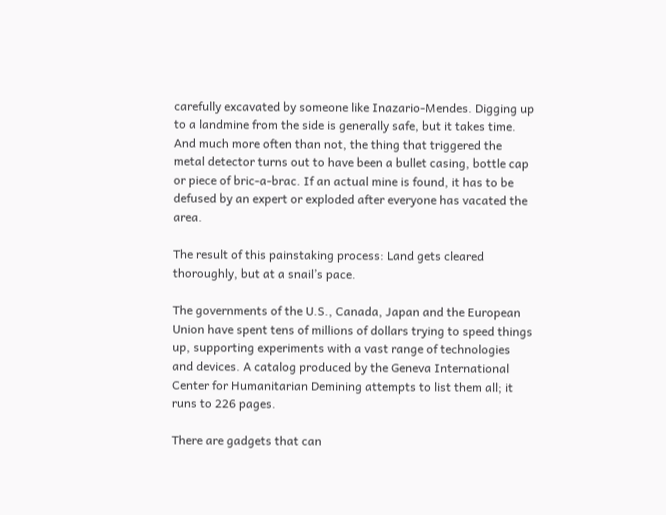carefully excavated by someone like Inazario-Mendes. Digging up to a landmine from the side is generally safe, but it takes time. And much more often than not, the thing that triggered the metal detector turns out to have been a bullet casing, bottle cap or piece of bric-a-brac. If an actual mine is found, it has to be defused by an expert or exploded after everyone has vacated the area.

The result of this painstaking process: Land gets cleared thoroughly, but at a snail’s pace.

The governments of the U.S., Canada, Japan and the European Union have spent tens of millions of dollars trying to speed things up, supporting experiments with a vast range of technologies and devices. A catalog produced by the Geneva International Center for Humanitarian Demining attempts to list them all; it runs to 226 pages.

There are gadgets that can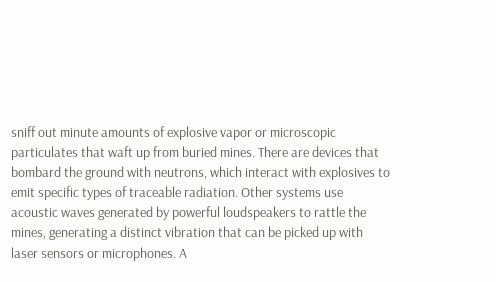sniff out minute amounts of explosive vapor or microscopic particulates that waft up from buried mines. There are devices that bombard the ground with neutrons, which interact with explosives to emit specific types of traceable radiation. Other systems use acoustic waves generated by powerful loudspeakers to rattle the mines, generating a distinct vibration that can be picked up with laser sensors or microphones. A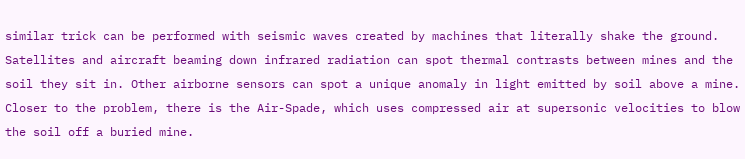similar trick can be performed with seismic waves created by machines that literally shake the ground. Satellites and aircraft beaming down infrared radiation can spot thermal contrasts between mines and the soil they sit in. Other airborne sensors can spot a unique anomaly in light emitted by soil above a mine. Closer to the problem, there is the Air-Spade, which uses compressed air at supersonic velocities to blow the soil off a buried mine.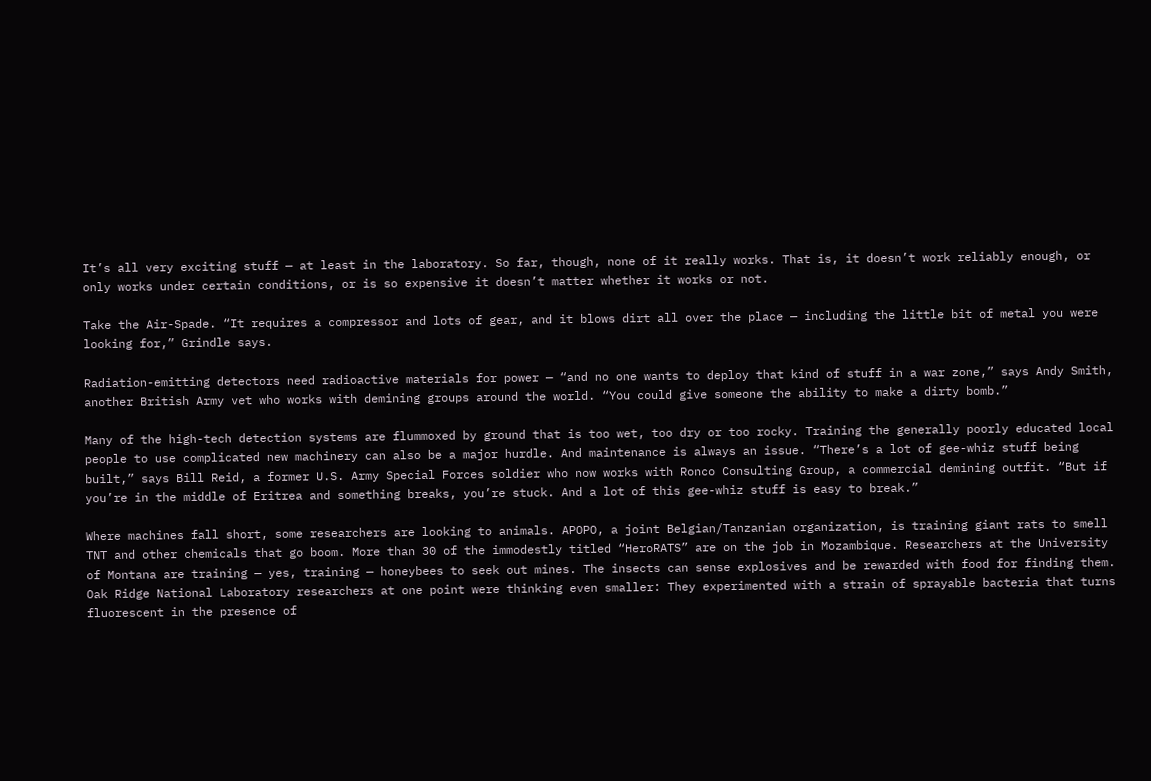It’s all very exciting stuff — at least in the laboratory. So far, though, none of it really works. That is, it doesn’t work reliably enough, or only works under certain conditions, or is so expensive it doesn’t matter whether it works or not.

Take the Air-Spade. “It requires a compressor and lots of gear, and it blows dirt all over the place — including the little bit of metal you were looking for,” Grindle says.

Radiation-emitting detectors need radioactive materials for power — “and no one wants to deploy that kind of stuff in a war zone,” says Andy Smith, another British Army vet who works with demining groups around the world. “You could give someone the ability to make a dirty bomb.”

Many of the high-tech detection systems are flummoxed by ground that is too wet, too dry or too rocky. Training the generally poorly educated local people to use complicated new machinery can also be a major hurdle. And maintenance is always an issue. “There’s a lot of gee-whiz stuff being built,” says Bill Reid, a former U.S. Army Special Forces soldier who now works with Ronco Consulting Group, a commercial demining outfit. “But if you’re in the middle of Eritrea and something breaks, you’re stuck. And a lot of this gee-whiz stuff is easy to break.”

Where machines fall short, some researchers are looking to animals. APOPO, a joint Belgian/Tanzanian organization, is training giant rats to smell TNT and other chemicals that go boom. More than 30 of the immodestly titled “HeroRATS” are on the job in Mozambique. Researchers at the University of Montana are training — yes, training — honeybees to seek out mines. The insects can sense explosives and be rewarded with food for finding them. Oak Ridge National Laboratory researchers at one point were thinking even smaller: They experimented with a strain of sprayable bacteria that turns fluorescent in the presence of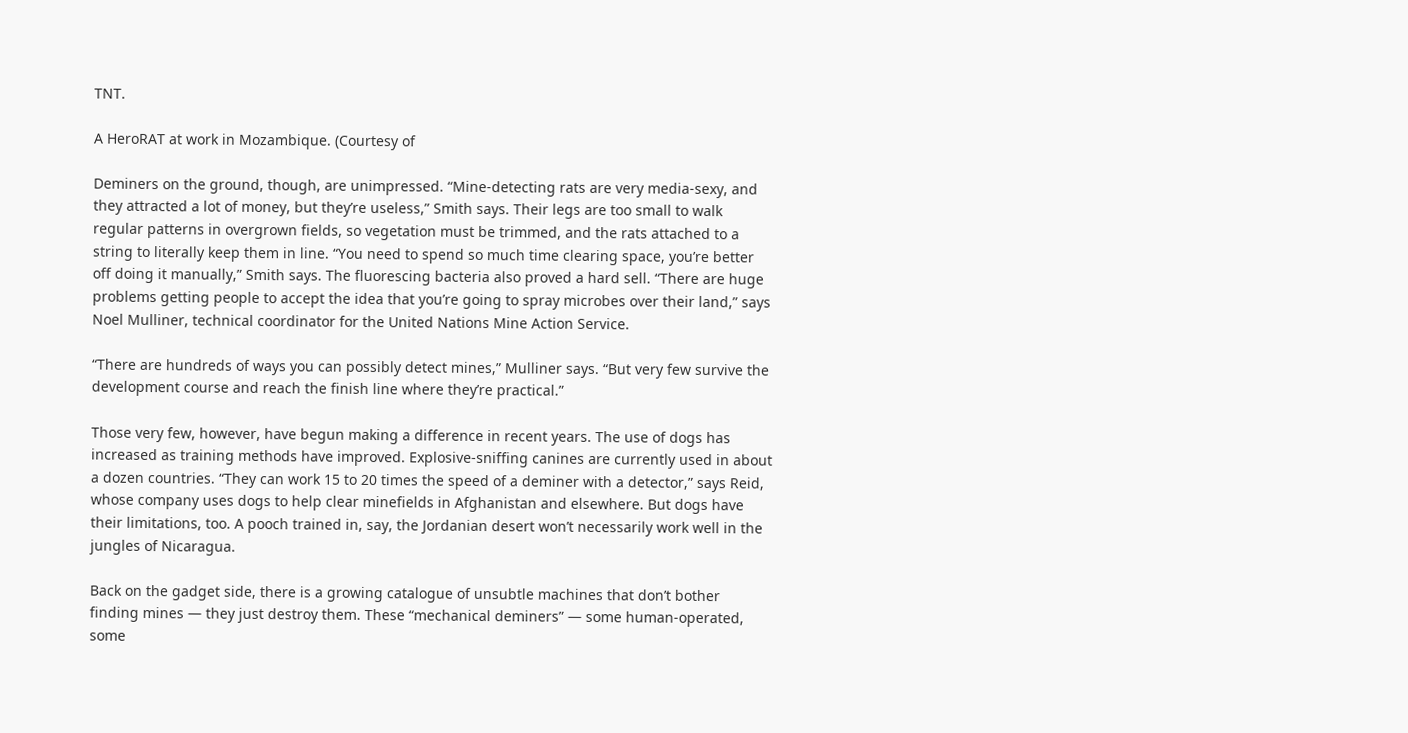TNT.

A HeroRAT at work in Mozambique. (Courtesy of

Deminers on the ground, though, are unimpressed. “Mine-detecting rats are very media-sexy, and they attracted a lot of money, but they’re useless,” Smith says. Their legs are too small to walk regular patterns in overgrown fields, so vegetation must be trimmed, and the rats attached to a string to literally keep them in line. “You need to spend so much time clearing space, you’re better off doing it manually,” Smith says. The fluorescing bacteria also proved a hard sell. “There are huge problems getting people to accept the idea that you’re going to spray microbes over their land,” says Noel Mulliner, technical coordinator for the United Nations Mine Action Service.

“There are hundreds of ways you can possibly detect mines,” Mulliner says. “But very few survive the development course and reach the finish line where they’re practical.”

Those very few, however, have begun making a difference in recent years. The use of dogs has increased as training methods have improved. Explosive-sniffing canines are currently used in about a dozen countries. “They can work 15 to 20 times the speed of a deminer with a detector,” says Reid, whose company uses dogs to help clear minefields in Afghanistan and elsewhere. But dogs have their limitations, too. A pooch trained in, say, the Jordanian desert won’t necessarily work well in the jungles of Nicaragua.

Back on the gadget side, there is a growing catalogue of unsubtle machines that don’t bother finding mines — they just destroy them. These “mechanical deminers” — some human-operated, some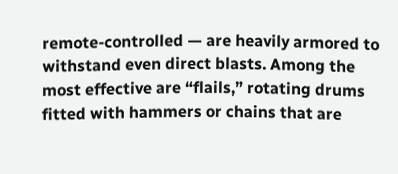remote-controlled — are heavily armored to withstand even direct blasts. Among the most effective are “flails,” rotating drums fitted with hammers or chains that are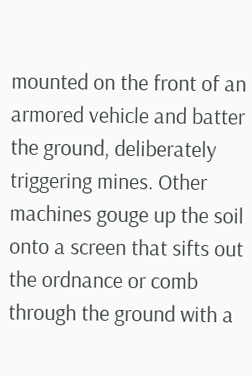mounted on the front of an armored vehicle and batter the ground, deliberately triggering mines. Other machines gouge up the soil onto a screen that sifts out the ordnance or comb through the ground with a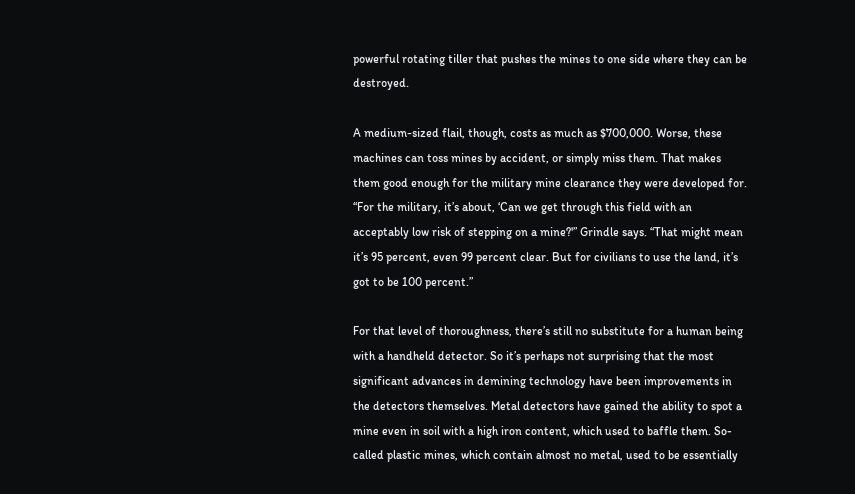powerful rotating tiller that pushes the mines to one side where they can be destroyed.

A medium-sized flail, though, costs as much as $700,000. Worse, these machines can toss mines by accident, or simply miss them. That makes them good enough for the military mine clearance they were developed for. “For the military, it’s about, ‘Can we get through this field with an acceptably low risk of stepping on a mine?'” Grindle says. “That might mean it’s 95 percent, even 99 percent clear. But for civilians to use the land, it’s got to be 100 percent.”

For that level of thoroughness, there’s still no substitute for a human being with a handheld detector. So it’s perhaps not surprising that the most significant advances in demining technology have been improvements in the detectors themselves. Metal detectors have gained the ability to spot a mine even in soil with a high iron content, which used to baffle them. So-called plastic mines, which contain almost no metal, used to be essentially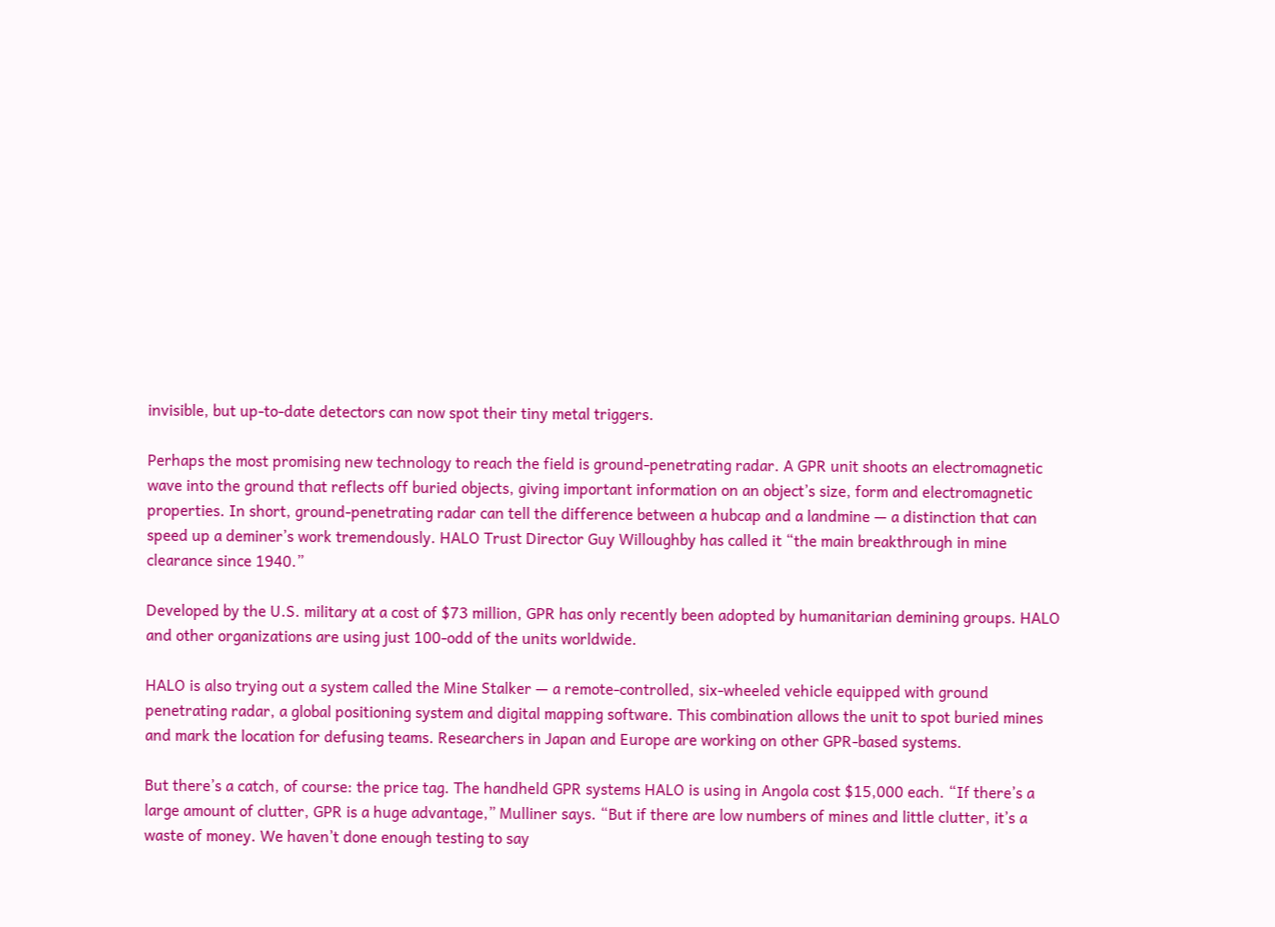invisible, but up-to-date detectors can now spot their tiny metal triggers.

Perhaps the most promising new technology to reach the field is ground-penetrating radar. A GPR unit shoots an electromagnetic wave into the ground that reflects off buried objects, giving important information on an object’s size, form and electromagnetic properties. In short, ground-penetrating radar can tell the difference between a hubcap and a landmine — a distinction that can speed up a deminer’s work tremendously. HALO Trust Director Guy Willoughby has called it “the main breakthrough in mine clearance since 1940.”

Developed by the U.S. military at a cost of $73 million, GPR has only recently been adopted by humanitarian demining groups. HALO and other organizations are using just 100-odd of the units worldwide.

HALO is also trying out a system called the Mine Stalker — a remote-controlled, six-wheeled vehicle equipped with ground penetrating radar, a global positioning system and digital mapping software. This combination allows the unit to spot buried mines and mark the location for defusing teams. Researchers in Japan and Europe are working on other GPR-based systems.

But there’s a catch, of course: the price tag. The handheld GPR systems HALO is using in Angola cost $15,000 each. “If there’s a large amount of clutter, GPR is a huge advantage,” Mulliner says. “But if there are low numbers of mines and little clutter, it’s a waste of money. We haven’t done enough testing to say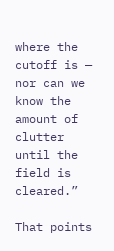where the cutoff is — nor can we know the amount of clutter until the field is cleared.”

That points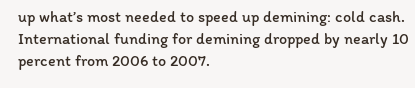up what’s most needed to speed up demining: cold cash. International funding for demining dropped by nearly 10 percent from 2006 to 2007.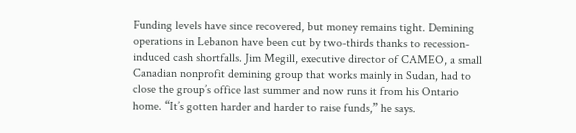Funding levels have since recovered, but money remains tight. Demining operations in Lebanon have been cut by two-thirds thanks to recession-induced cash shortfalls. Jim Megill, executive director of CAMEO, a small Canadian nonprofit demining group that works mainly in Sudan, had to close the group’s office last summer and now runs it from his Ontario home. “It’s gotten harder and harder to raise funds,” he says.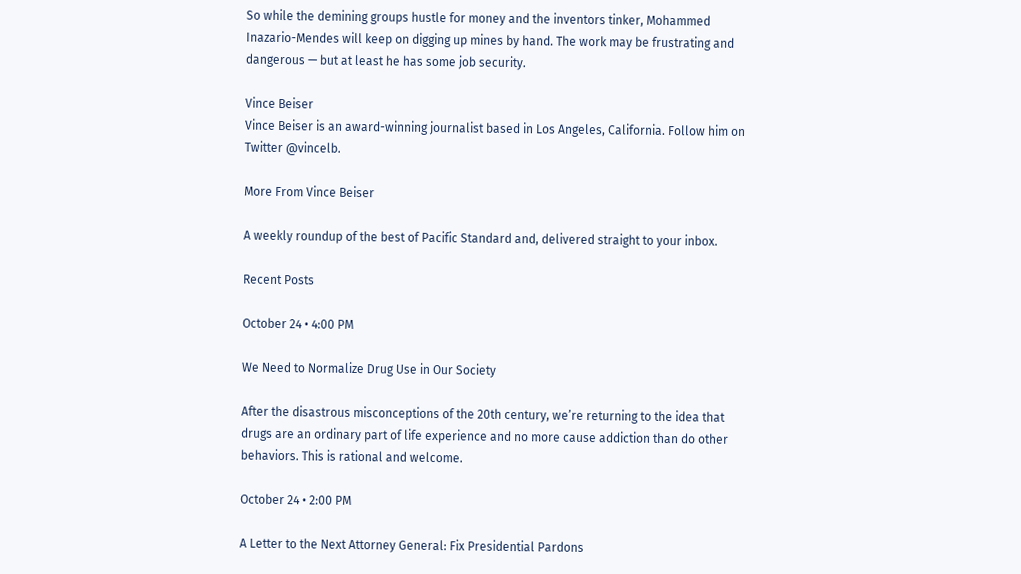So while the demining groups hustle for money and the inventors tinker, Mohammed Inazario-Mendes will keep on digging up mines by hand. The work may be frustrating and dangerous — but at least he has some job security.

Vince Beiser
Vince Beiser is an award-winning journalist based in Los Angeles, California. Follow him on Twitter @vincelb.

More From Vince Beiser

A weekly roundup of the best of Pacific Standard and, delivered straight to your inbox.

Recent Posts

October 24 • 4:00 PM

We Need to Normalize Drug Use in Our Society

After the disastrous misconceptions of the 20th century, we’re returning to the idea that drugs are an ordinary part of life experience and no more cause addiction than do other behaviors. This is rational and welcome.

October 24 • 2:00 PM

A Letter to the Next Attorney General: Fix Presidential Pardons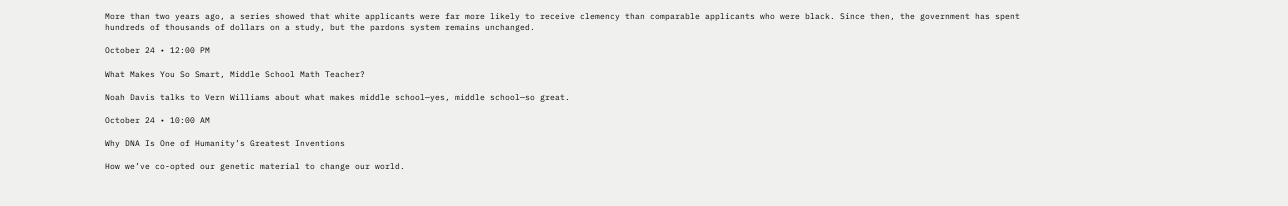More than two years ago, a series showed that white applicants were far more likely to receive clemency than comparable applicants who were black. Since then, the government has spent hundreds of thousands of dollars on a study, but the pardons system remains unchanged.

October 24 • 12:00 PM

What Makes You So Smart, Middle School Math Teacher?

Noah Davis talks to Vern Williams about what makes middle school—yes, middle school—so great.

October 24 • 10:00 AM

Why DNA Is One of Humanity’s Greatest Inventions

How we’ve co-opted our genetic material to change our world.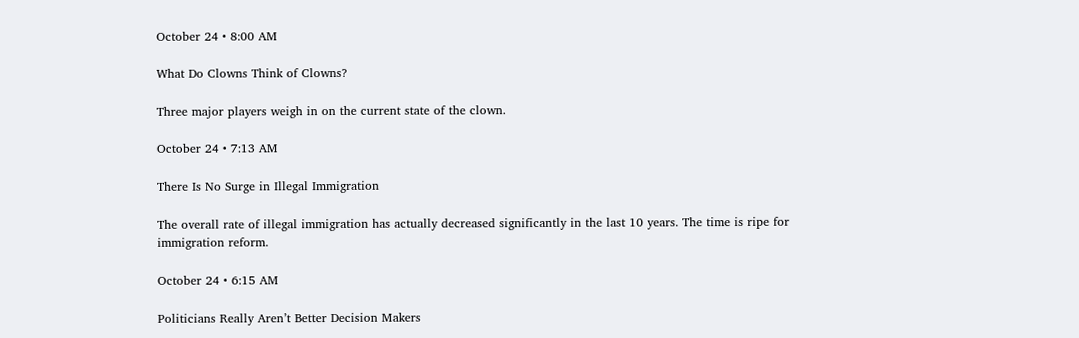October 24 • 8:00 AM

What Do Clowns Think of Clowns?

Three major players weigh in on the current state of the clown.

October 24 • 7:13 AM

There Is No Surge in Illegal Immigration

The overall rate of illegal immigration has actually decreased significantly in the last 10 years. The time is ripe for immigration reform.

October 24 • 6:15 AM

Politicians Really Aren’t Better Decision Makers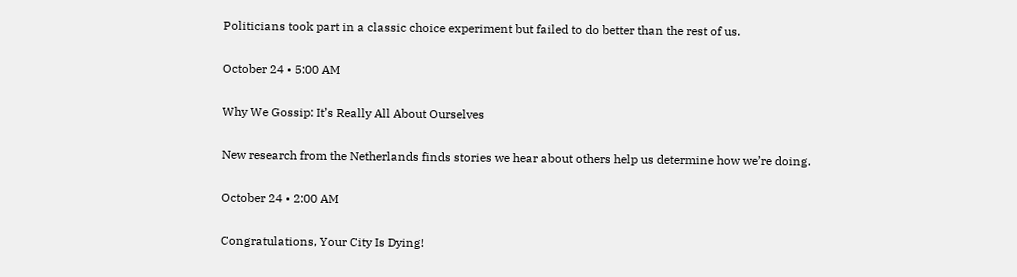Politicians took part in a classic choice experiment but failed to do better than the rest of us.

October 24 • 5:00 AM

Why We Gossip: It’s Really All About Ourselves

New research from the Netherlands finds stories we hear about others help us determine how we’re doing.

October 24 • 2:00 AM

Congratulations, Your City Is Dying!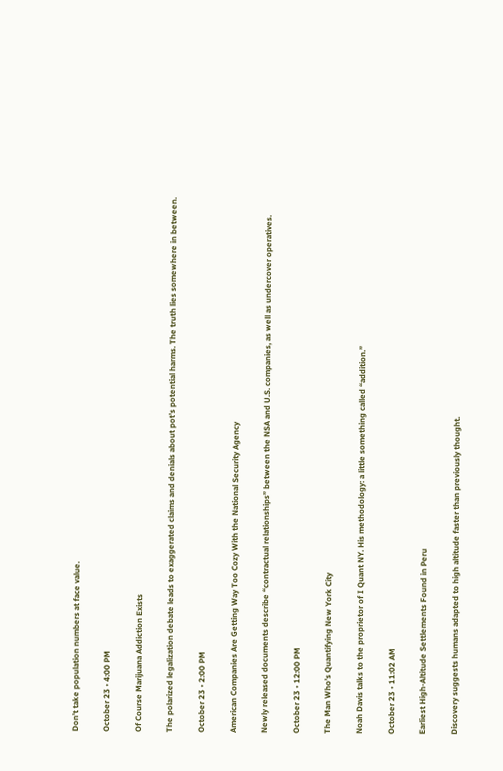Don’t take population numbers at face value.

October 23 • 4:00 PM

Of Course Marijuana Addiction Exists

The polarized legalization debate leads to exaggerated claims and denials about pot’s potential harms. The truth lies somewhere in between.

October 23 • 2:00 PM

American Companies Are Getting Way Too Cozy With the National Security Agency

Newly released documents describe “contractual relationships” between the NSA and U.S. companies, as well as undercover operatives.

October 23 • 12:00 PM

The Man Who’s Quantifying New York City

Noah Davis talks to the proprietor of I Quant NY. His methodology: a little something called “addition.”

October 23 • 11:02 AM

Earliest High-Altitude Settlements Found in Peru

Discovery suggests humans adapted to high altitude faster than previously thought.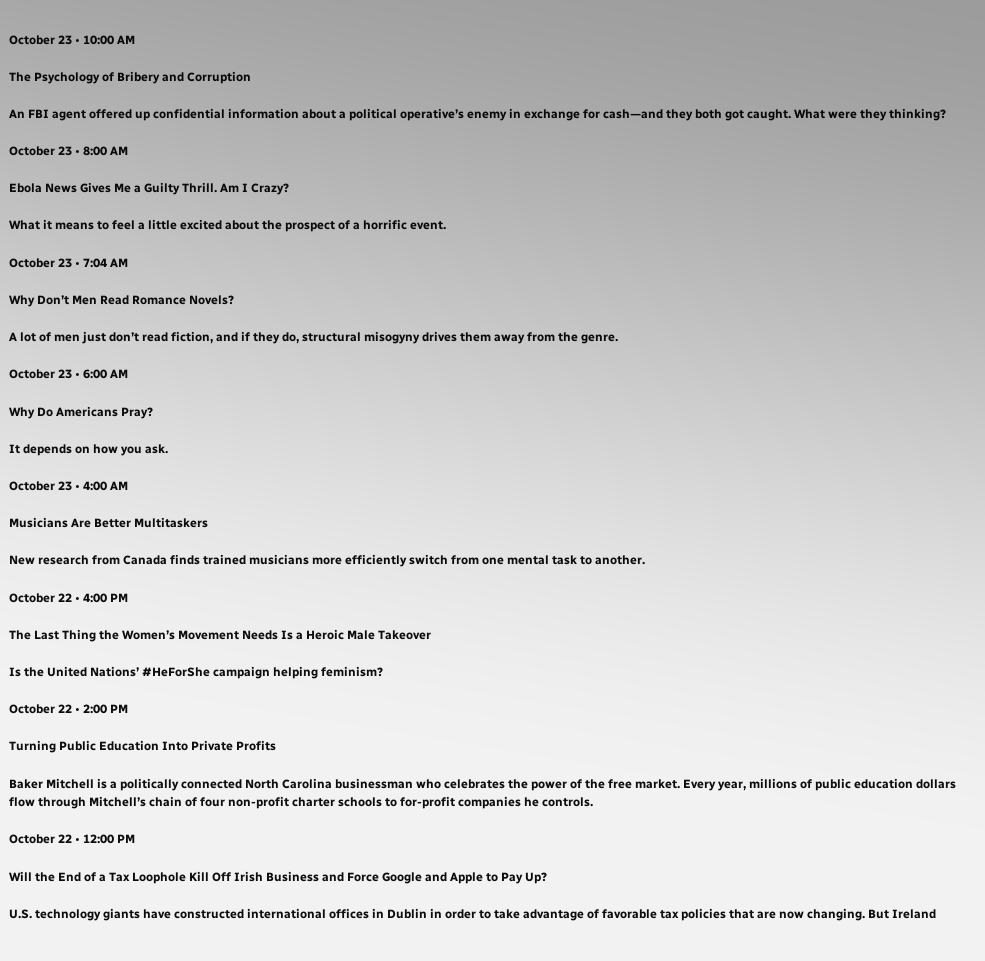October 23 • 10:00 AM

The Psychology of Bribery and Corruption

An FBI agent offered up confidential information about a political operative’s enemy in exchange for cash—and they both got caught. What were they thinking?

October 23 • 8:00 AM

Ebola News Gives Me a Guilty Thrill. Am I Crazy?

What it means to feel a little excited about the prospect of a horrific event.

October 23 • 7:04 AM

Why Don’t Men Read Romance Novels?

A lot of men just don’t read fiction, and if they do, structural misogyny drives them away from the genre.

October 23 • 6:00 AM

Why Do Americans Pray?

It depends on how you ask.

October 23 • 4:00 AM

Musicians Are Better Multitaskers

New research from Canada finds trained musicians more efficiently switch from one mental task to another.

October 22 • 4:00 PM

The Last Thing the Women’s Movement Needs Is a Heroic Male Takeover

Is the United Nations’ #HeForShe campaign helping feminism?

October 22 • 2:00 PM

Turning Public Education Into Private Profits

Baker Mitchell is a politically connected North Carolina businessman who celebrates the power of the free market. Every year, millions of public education dollars flow through Mitchell’s chain of four non-profit charter schools to for-profit companies he controls.

October 22 • 12:00 PM

Will the End of a Tax Loophole Kill Off Irish Business and Force Google and Apple to Pay Up?

U.S. technology giants have constructed international offices in Dublin in order to take advantage of favorable tax policies that are now changing. But Ireland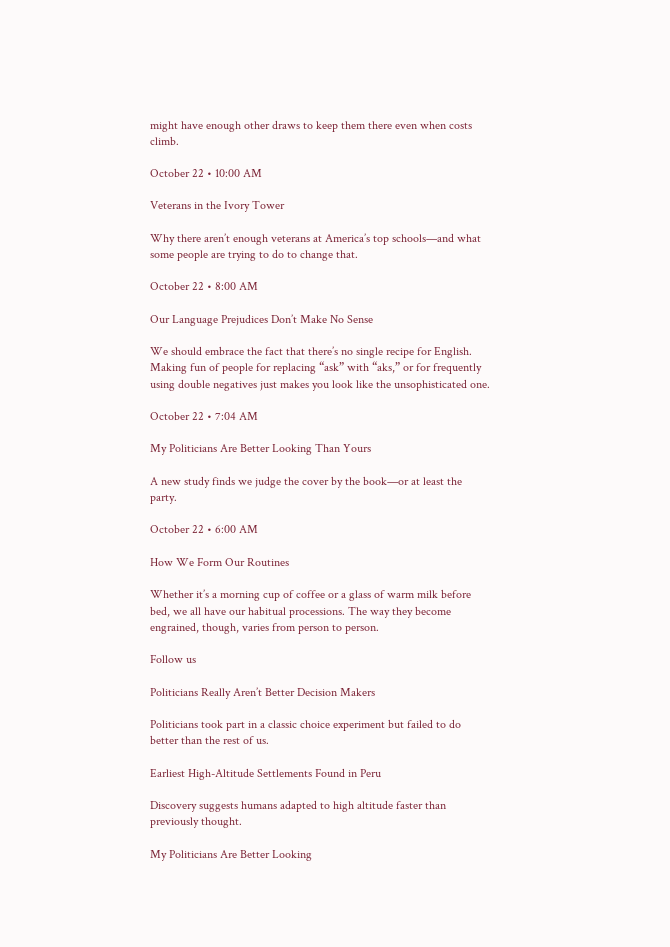might have enough other draws to keep them there even when costs climb.

October 22 • 10:00 AM

Veterans in the Ivory Tower

Why there aren’t enough veterans at America’s top schools—and what some people are trying to do to change that.

October 22 • 8:00 AM

Our Language Prejudices Don’t Make No Sense

We should embrace the fact that there’s no single recipe for English. Making fun of people for replacing “ask” with “aks,” or for frequently using double negatives just makes you look like the unsophisticated one.

October 22 • 7:04 AM

My Politicians Are Better Looking Than Yours

A new study finds we judge the cover by the book—or at least the party.

October 22 • 6:00 AM

How We Form Our Routines

Whether it’s a morning cup of coffee or a glass of warm milk before bed, we all have our habitual processions. The way they become engrained, though, varies from person to person.

Follow us

Politicians Really Aren’t Better Decision Makers

Politicians took part in a classic choice experiment but failed to do better than the rest of us.

Earliest High-Altitude Settlements Found in Peru

Discovery suggests humans adapted to high altitude faster than previously thought.

My Politicians Are Better Looking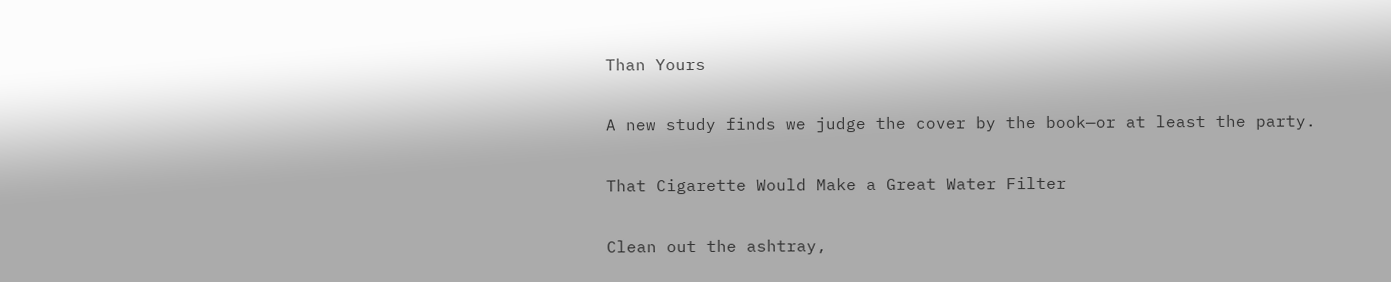Than Yours

A new study finds we judge the cover by the book—or at least the party.

That Cigarette Would Make a Great Water Filter

Clean out the ashtray,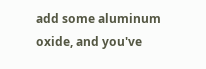add some aluminum oxide, and you've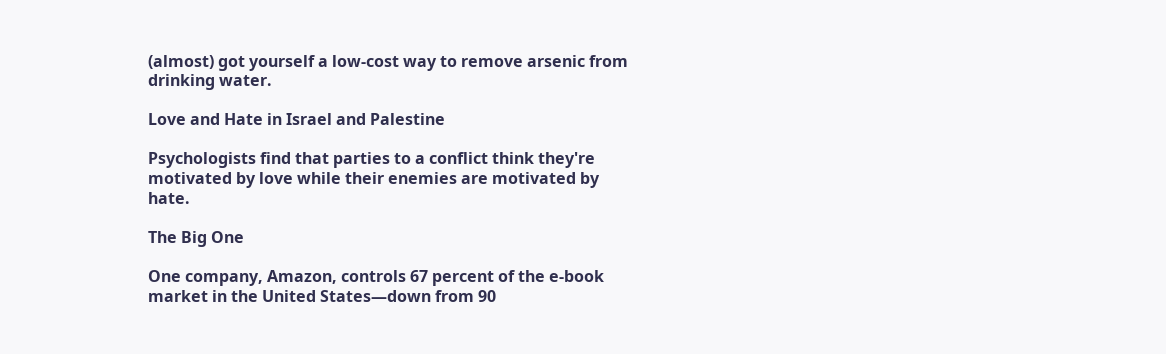(almost) got yourself a low-cost way to remove arsenic from drinking water.

Love and Hate in Israel and Palestine

Psychologists find that parties to a conflict think they're motivated by love while their enemies are motivated by hate.

The Big One

One company, Amazon, controls 67 percent of the e-book market in the United States—down from 90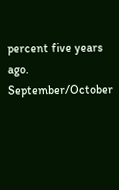percent five years ago. September/October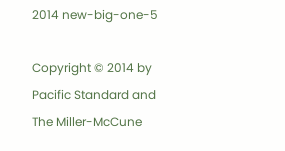2014 new-big-one-5

Copyright © 2014 by Pacific Standard and The Miller-McCune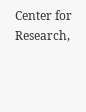Center for Research,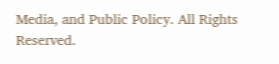Media, and Public Policy. All Rights Reserved.